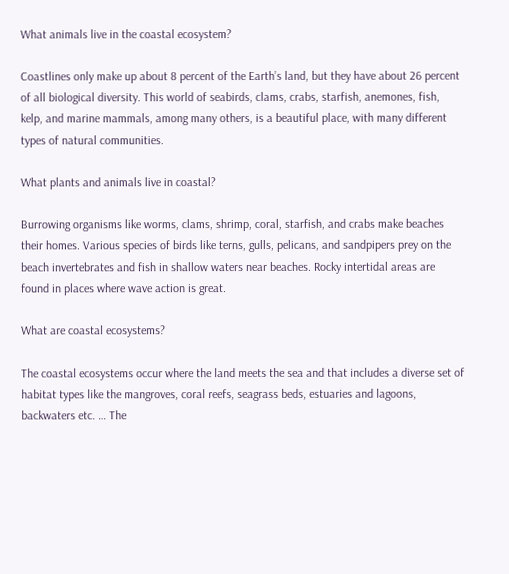What animals live in the coastal ecosystem?

Coastlines only make up about 8 percent of the Earth’s land, but they have about 26 percent of all biological diversity. This world of seabirds, clams, crabs, starfish, anemones, fish, kelp, and marine mammals, among many others, is a beautiful place, with many different types of natural communities.

What plants and animals live in coastal?

Burrowing organisms like worms, clams, shrimp, coral, starfish, and crabs make beaches their homes. Various species of birds like terns, gulls, pelicans, and sandpipers prey on the beach invertebrates and fish in shallow waters near beaches. Rocky intertidal areas are found in places where wave action is great.

What are coastal ecosystems?

The coastal ecosystems occur where the land meets the sea and that includes a diverse set of habitat types like the mangroves, coral reefs, seagrass beds, estuaries and lagoons, backwaters etc. … The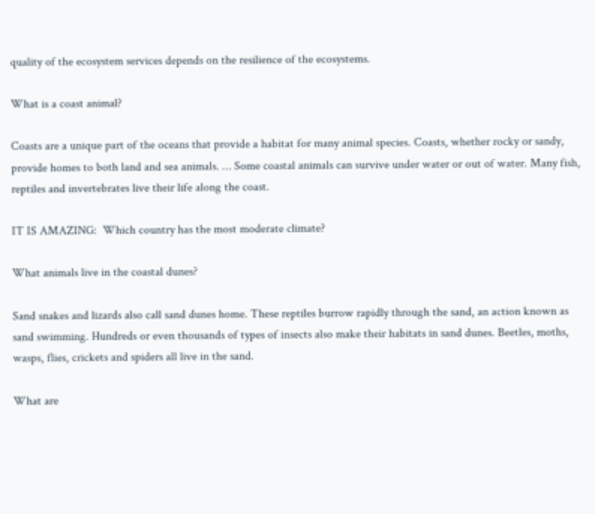quality of the ecosystem services depends on the resilience of the ecosystems.

What is a coast animal?

Coasts are a unique part of the oceans that provide a habitat for many animal species. Coasts, whether rocky or sandy, provide homes to both land and sea animals. … Some coastal animals can survive under water or out of water. Many fish, reptiles and invertebrates live their life along the coast.

IT IS AMAZING:  Which country has the most moderate climate?

What animals live in the coastal dunes?

Sand snakes and lizards also call sand dunes home. These reptiles burrow rapidly through the sand, an action known as sand swimming. Hundreds or even thousands of types of insects also make their habitats in sand dunes. Beetles, moths, wasps, flies, crickets and spiders all live in the sand.

What are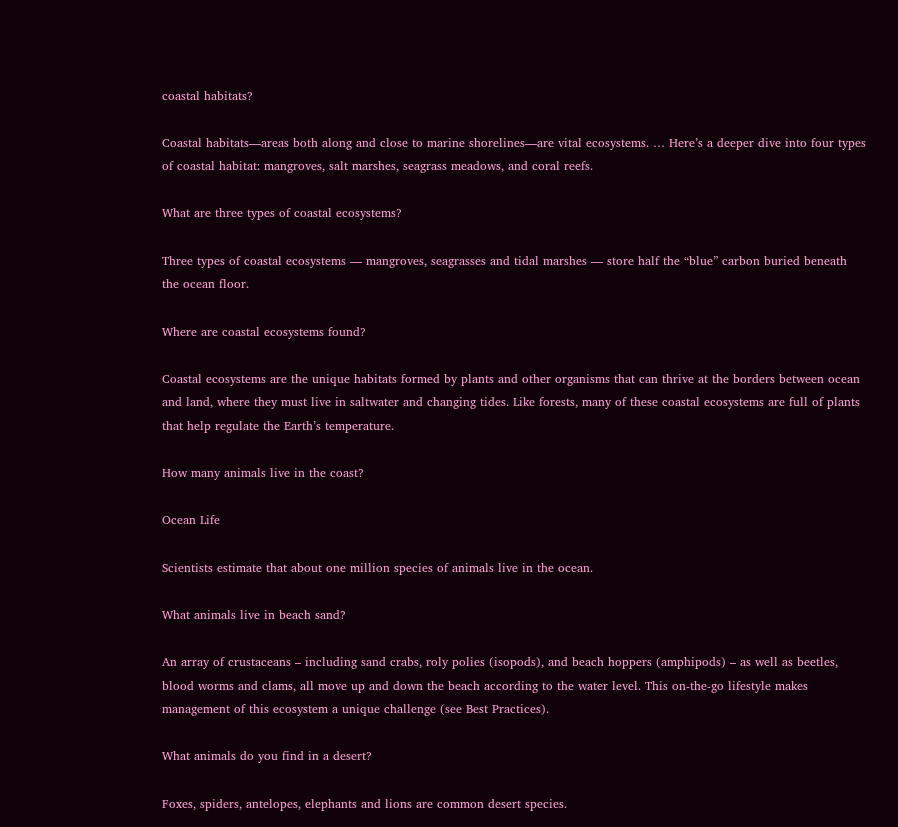coastal habitats?

Coastal habitats—areas both along and close to marine shorelines—are vital ecosystems. … Here’s a deeper dive into four types of coastal habitat: mangroves, salt marshes, seagrass meadows, and coral reefs.

What are three types of coastal ecosystems?

Three types of coastal ecosystems — mangroves, seagrasses and tidal marshes — store half the “blue” carbon buried beneath the ocean floor.

Where are coastal ecosystems found?

Coastal ecosystems are the unique habitats formed by plants and other organisms that can thrive at the borders between ocean and land, where they must live in saltwater and changing tides. Like forests, many of these coastal ecosystems are full of plants that help regulate the Earth’s temperature.

How many animals live in the coast?

Ocean Life

Scientists estimate that about one million species of animals live in the ocean.

What animals live in beach sand?

An array of crustaceans – including sand crabs, roly polies (isopods), and beach hoppers (amphipods) – as well as beetles, blood worms and clams, all move up and down the beach according to the water level. This on-the-go lifestyle makes management of this ecosystem a unique challenge (see Best Practices).

What animals do you find in a desert?

Foxes, spiders, antelopes, elephants and lions are common desert species.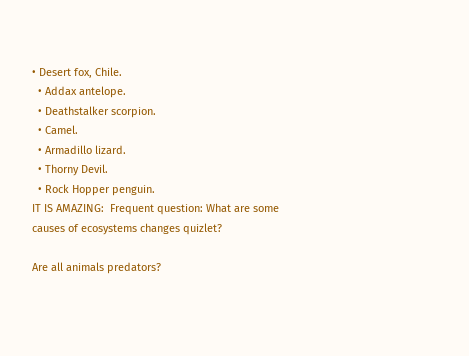• Desert fox, Chile.
  • Addax antelope.
  • Deathstalker scorpion.
  • Camel.
  • Armadillo lizard.
  • Thorny Devil.
  • Rock Hopper penguin.
IT IS AMAZING:  Frequent question: What are some causes of ecosystems changes quizlet?

Are all animals predators?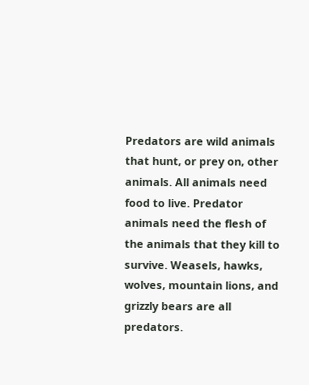Predators are wild animals that hunt, or prey on, other animals. All animals need food to live. Predator animals need the flesh of the animals that they kill to survive. Weasels, hawks, wolves, mountain lions, and grizzly bears are all predators.